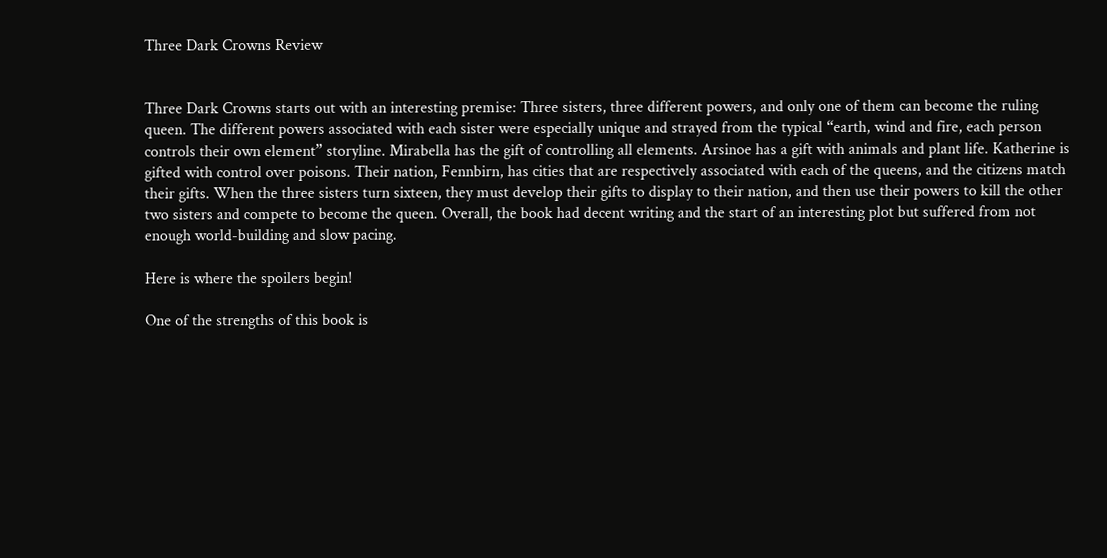Three Dark Crowns Review


Three Dark Crowns starts out with an interesting premise: Three sisters, three different powers, and only one of them can become the ruling queen. The different powers associated with each sister were especially unique and strayed from the typical “earth, wind and fire, each person controls their own element” storyline. Mirabella has the gift of controlling all elements. Arsinoe has a gift with animals and plant life. Katherine is gifted with control over poisons. Their nation, Fennbirn, has cities that are respectively associated with each of the queens, and the citizens match their gifts. When the three sisters turn sixteen, they must develop their gifts to display to their nation, and then use their powers to kill the other two sisters and compete to become the queen. Overall, the book had decent writing and the start of an interesting plot but suffered from not enough world-building and slow pacing.

Here is where the spoilers begin!

One of the strengths of this book is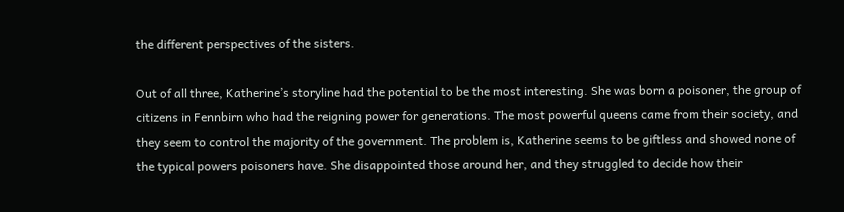the different perspectives of the sisters.

Out of all three, Katherine’s storyline had the potential to be the most interesting. She was born a poisoner, the group of citizens in Fennbirn who had the reigning power for generations. The most powerful queens came from their society, and they seem to control the majority of the government. The problem is, Katherine seems to be giftless and showed none of the typical powers poisoners have. She disappointed those around her, and they struggled to decide how their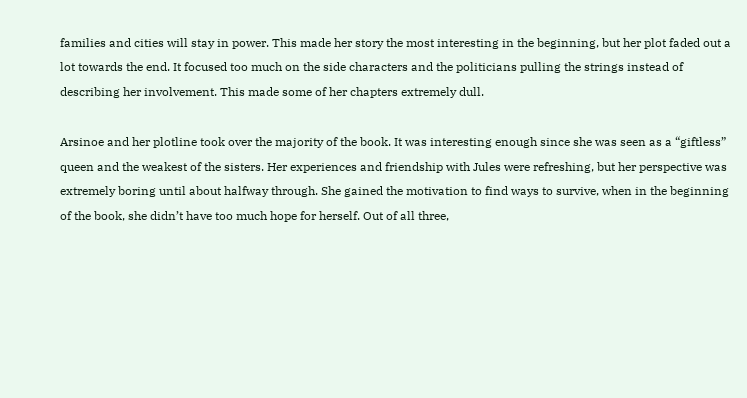families and cities will stay in power. This made her story the most interesting in the beginning, but her plot faded out a lot towards the end. It focused too much on the side characters and the politicians pulling the strings instead of describing her involvement. This made some of her chapters extremely dull.

Arsinoe and her plotline took over the majority of the book. It was interesting enough since she was seen as a “giftless” queen and the weakest of the sisters. Her experiences and friendship with Jules were refreshing, but her perspective was extremely boring until about halfway through. She gained the motivation to find ways to survive, when in the beginning of the book, she didn’t have too much hope for herself. Out of all three,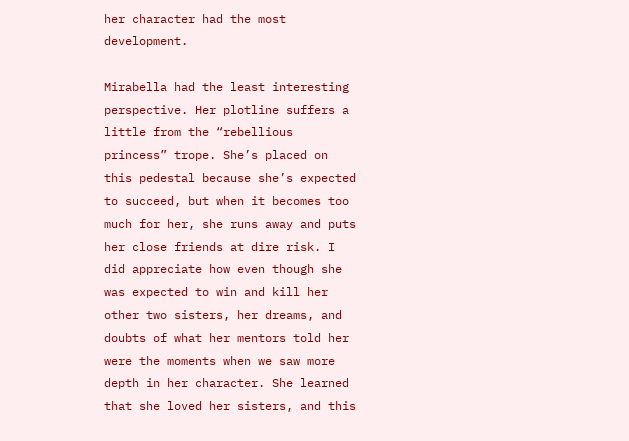her character had the most development.

Mirabella had the least interesting perspective. Her plotline suffers a little from the “rebellious princess” trope. She’s placed on this pedestal because she’s expected to succeed, but when it becomes too much for her, she runs away and puts her close friends at dire risk. I did appreciate how even though she was expected to win and kill her other two sisters, her dreams, and doubts of what her mentors told her were the moments when we saw more depth in her character. She learned that she loved her sisters, and this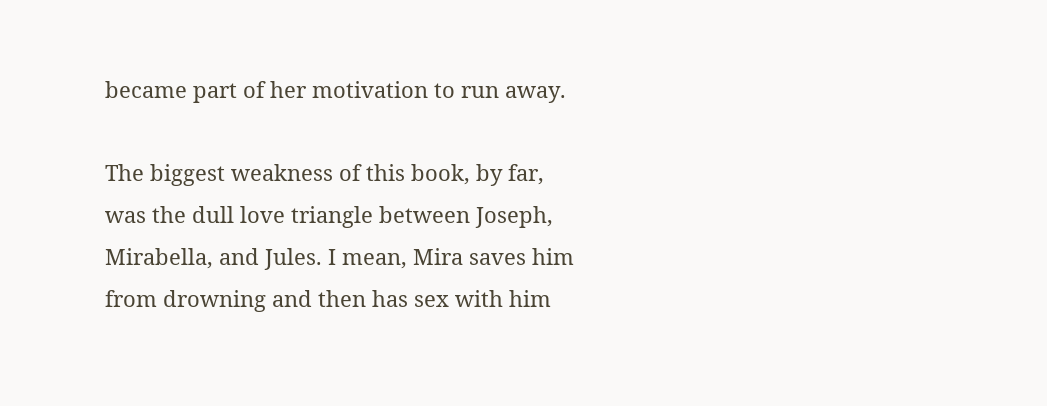became part of her motivation to run away.

The biggest weakness of this book, by far, was the dull love triangle between Joseph, Mirabella, and Jules. I mean, Mira saves him from drowning and then has sex with him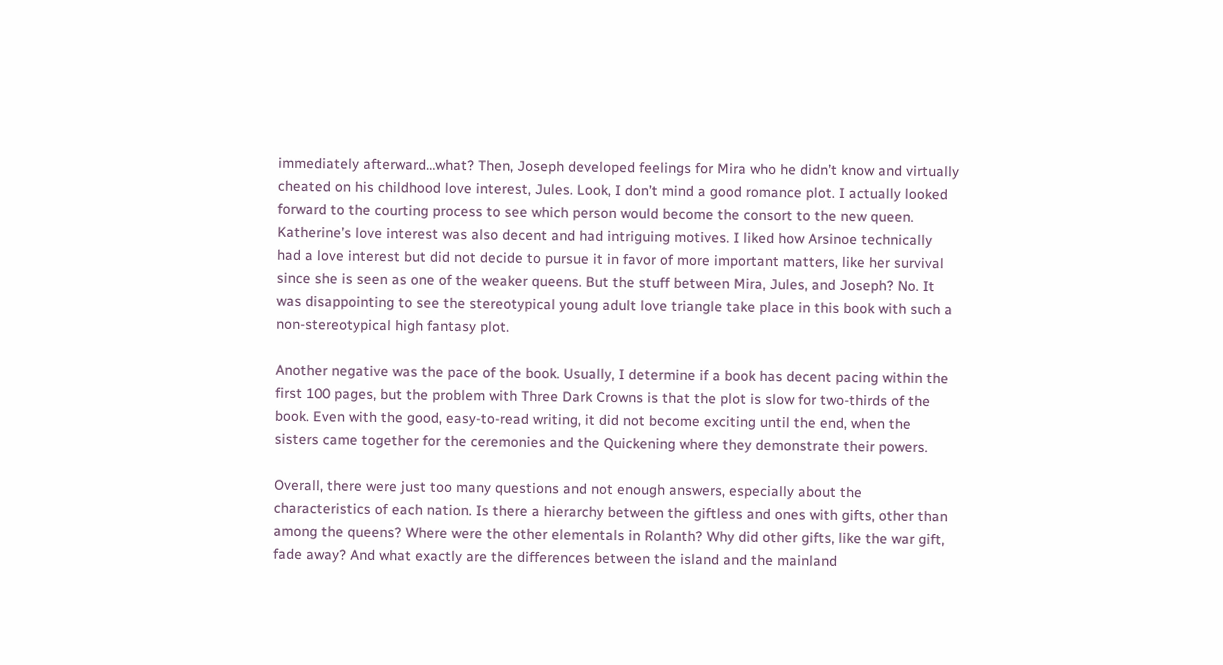immediately afterward…what? Then, Joseph developed feelings for Mira who he didn’t know and virtually cheated on his childhood love interest, Jules. Look, I don’t mind a good romance plot. I actually looked forward to the courting process to see which person would become the consort to the new queen. Katherine’s love interest was also decent and had intriguing motives. I liked how Arsinoe technically had a love interest but did not decide to pursue it in favor of more important matters, like her survival since she is seen as one of the weaker queens. But the stuff between Mira, Jules, and Joseph? No. It was disappointing to see the stereotypical young adult love triangle take place in this book with such a non-stereotypical high fantasy plot.

Another negative was the pace of the book. Usually, I determine if a book has decent pacing within the first 100 pages, but the problem with Three Dark Crowns is that the plot is slow for two-thirds of the book. Even with the good, easy-to-read writing, it did not become exciting until the end, when the sisters came together for the ceremonies and the Quickening where they demonstrate their powers.

Overall, there were just too many questions and not enough answers, especially about the characteristics of each nation. Is there a hierarchy between the giftless and ones with gifts, other than among the queens? Where were the other elementals in Rolanth? Why did other gifts, like the war gift, fade away? And what exactly are the differences between the island and the mainland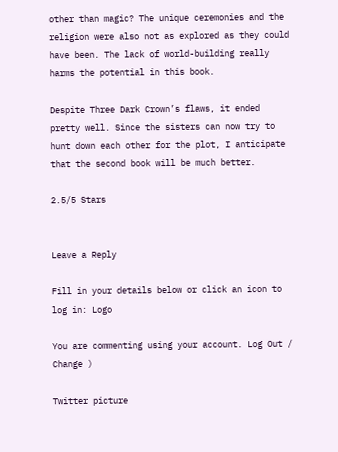other than magic? The unique ceremonies and the religion were also not as explored as they could have been. The lack of world-building really harms the potential in this book.

Despite Three Dark Crown’s flaws, it ended pretty well. Since the sisters can now try to hunt down each other for the plot, I anticipate that the second book will be much better.

2.5/5 Stars


Leave a Reply

Fill in your details below or click an icon to log in: Logo

You are commenting using your account. Log Out / Change )

Twitter picture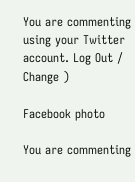You are commenting using your Twitter account. Log Out / Change )

Facebook photo

You are commenting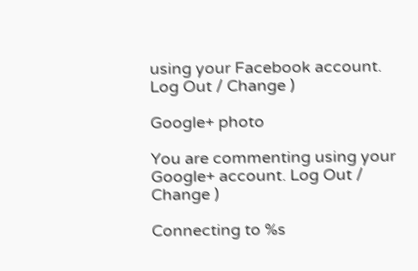using your Facebook account. Log Out / Change )

Google+ photo

You are commenting using your Google+ account. Log Out / Change )

Connecting to %s